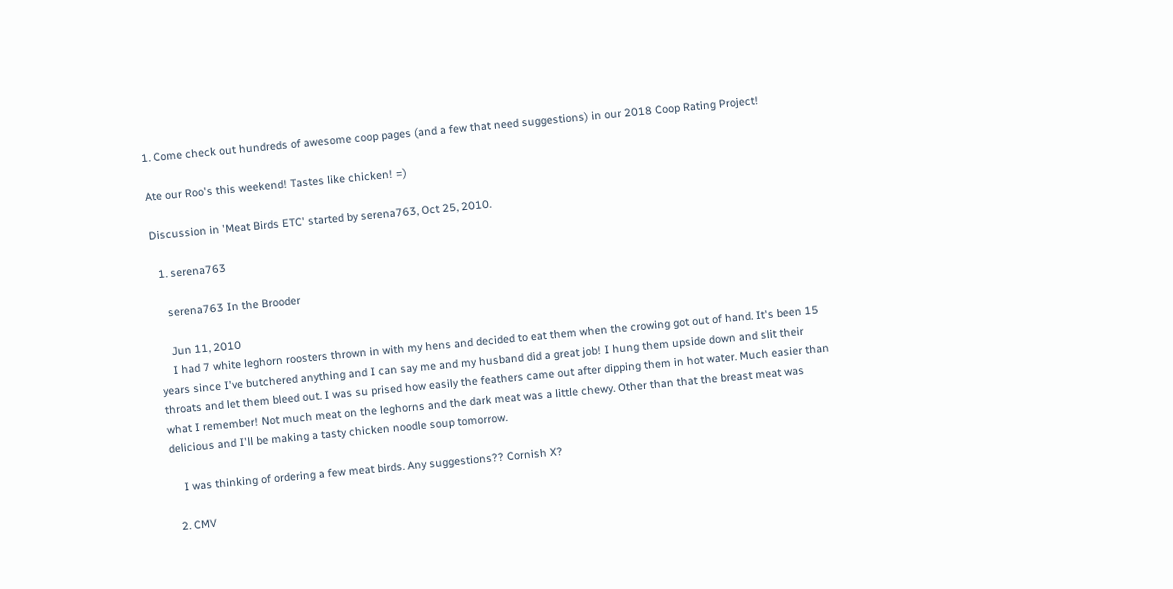1. Come check out hundreds of awesome coop pages (and a few that need suggestions) in our 2018 Coop Rating Project!

Ate our Roo's this weekend! Tastes like chicken! =)

Discussion in 'Meat Birds ETC' started by serena763, Oct 25, 2010.

  1. serena763

    serena763 In the Brooder

    Jun 11, 2010
    I had 7 white leghorn roosters thrown in with my hens and decided to eat them when the crowing got out of hand. It's been 15 years since I've butchered anything and I can say me and my husband did a great job! I hung them upside down and slit their throats and let them bleed out. I was su prised how easily the feathers came out after dipping them in hot water. Much easier than what I remember! Not much meat on the leghorns and the dark meat was a little chewy. Other than that the breast meat was delicious and I'll be making a tasty chicken noodle soup tomorrow.

    I was thinking of ordering a few meat birds. Any suggestions?? Cornish X?

  2. CMV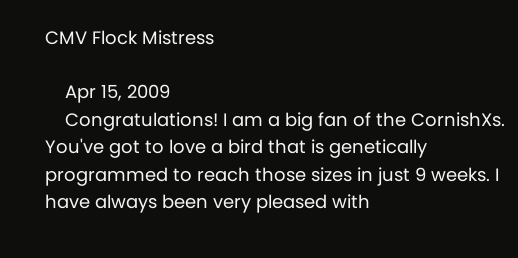CMV Flock Mistress

    Apr 15, 2009
    Congratulations! I am a big fan of the CornishXs. You've got to love a bird that is genetically programmed to reach those sizes in just 9 weeks. I have always been very pleased with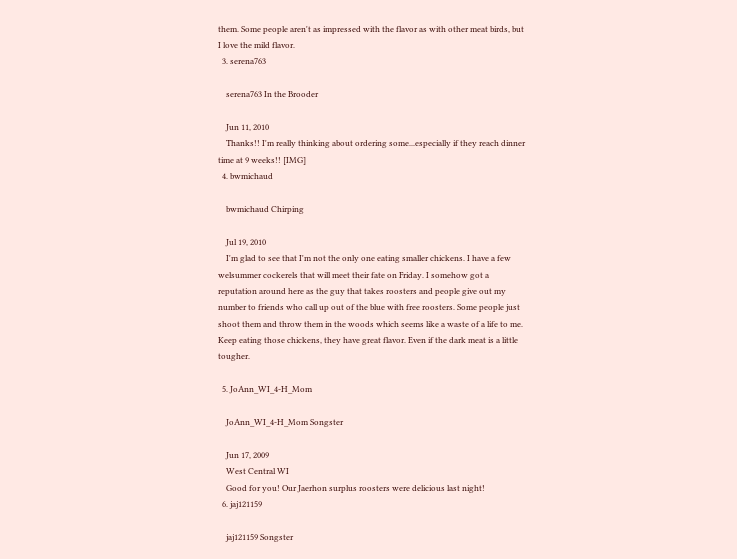them. Some people aren't as impressed with the flavor as with other meat birds, but I love the mild flavor.
  3. serena763

    serena763 In the Brooder

    Jun 11, 2010
    Thanks!! I'm really thinking about ordering some...especially if they reach dinner time at 9 weeks!! [IMG]
  4. bwmichaud

    bwmichaud Chirping

    Jul 19, 2010
    I'm glad to see that I'm not the only one eating smaller chickens. I have a few welsummer cockerels that will meet their fate on Friday. I somehow got a reputation around here as the guy that takes roosters and people give out my number to friends who call up out of the blue with free roosters. Some people just shoot them and throw them in the woods which seems like a waste of a life to me. Keep eating those chickens, they have great flavor. Even if the dark meat is a little tougher.

  5. JoAnn_WI_4-H_Mom

    JoAnn_WI_4-H_Mom Songster

    Jun 17, 2009
    West Central WI
    Good for you! Our Jaerhon surplus roosters were delicious last night!
  6. jaj121159

    jaj121159 Songster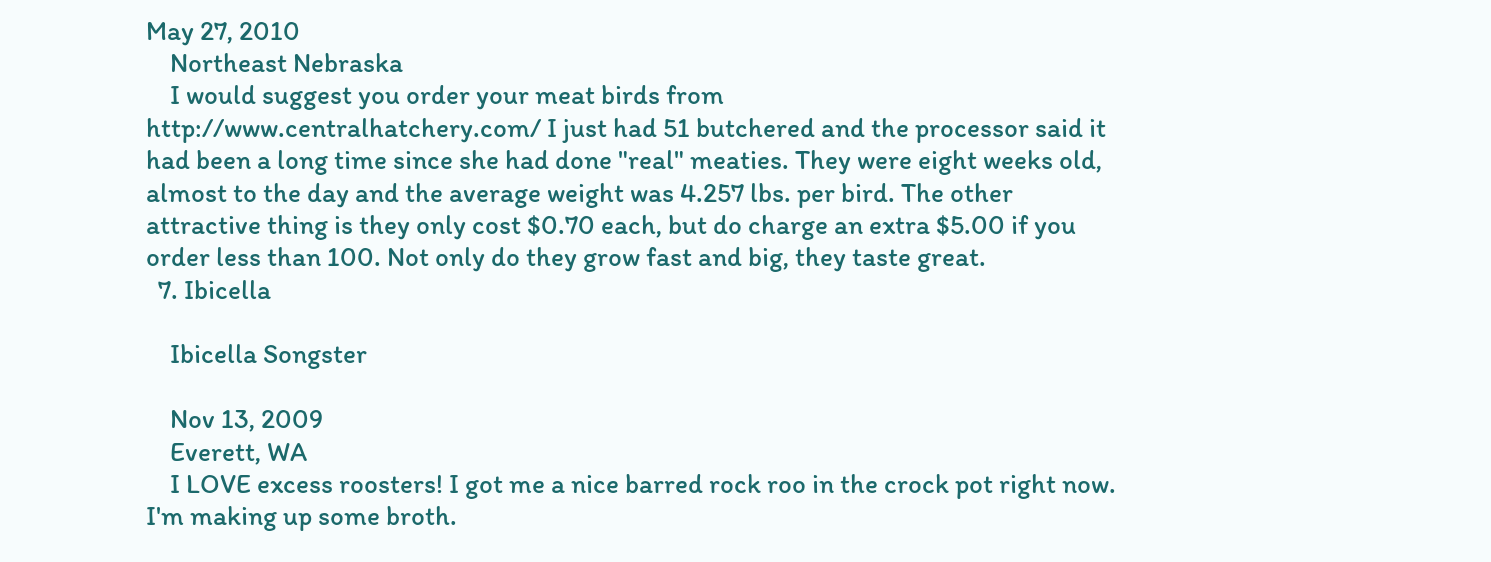May 27, 2010
    Northeast Nebraska
    I would suggest you order your meat birds from http://www.centralhatchery.com/ I just had 51 butchered and the processor said it had been a long time since she had done "real" meaties. They were eight weeks old, almost to the day and the average weight was 4.257 lbs. per bird. The other attractive thing is they only cost $0.70 each, but do charge an extra $5.00 if you order less than 100. Not only do they grow fast and big, they taste great.
  7. Ibicella

    Ibicella Songster

    Nov 13, 2009
    Everett, WA
    I LOVE excess roosters! I got me a nice barred rock roo in the crock pot right now. I'm making up some broth.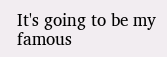It's going to be my famous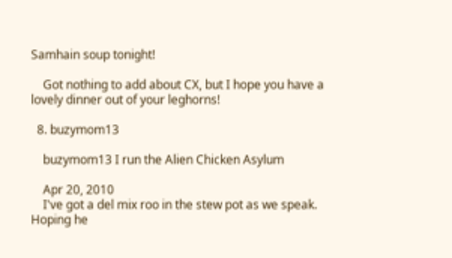Samhain soup tonight!

    Got nothing to add about CX, but I hope you have a lovely dinner out of your leghorns!

  8. buzymom13

    buzymom13 I run the Alien Chicken Asylum

    Apr 20, 2010
    I've got a del mix roo in the stew pot as we speak. Hoping he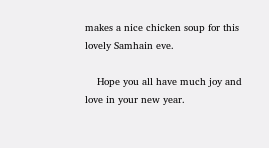makes a nice chicken soup for this lovely Samhain eve.

    Hope you all have much joy and love in your new year.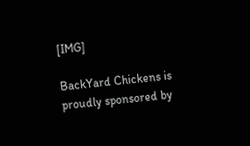[IMG]

BackYard Chickens is proudly sponsored by